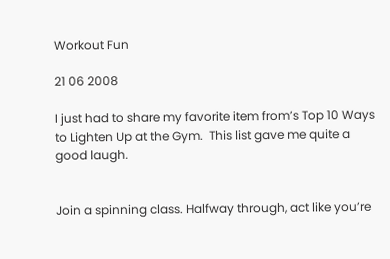Workout Fun

21 06 2008

I just had to share my favorite item from’s Top 10 Ways to Lighten Up at the Gym.  This list gave me quite a good laugh.


Join a spinning class. Halfway through, act like you’re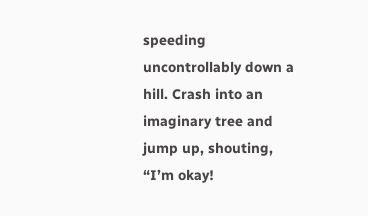speeding uncontrollably down a hill. Crash into an imaginary tree and jump up, shouting, “I’m okay!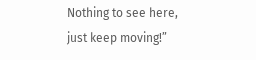Nothing to see here, just keep moving!”